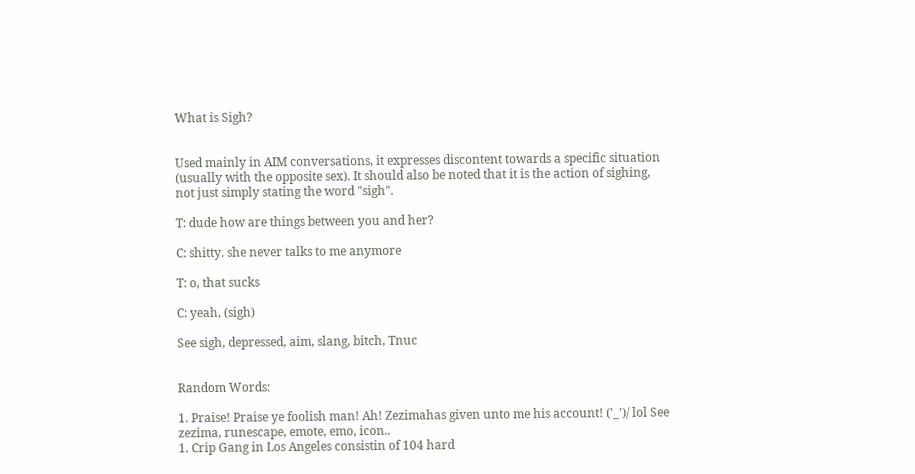What is Sigh?


Used mainly in AIM conversations, it expresses discontent towards a specific situation (usually with the opposite sex). It should also be noted that it is the action of sighing, not just simply stating the word "sigh".

T: dude how are things between you and her?

C: shitty. she never talks to me anymore

T: o, that sucks

C: yeah, (sigh)

See sigh, depressed, aim, slang, bitch, Tnuc


Random Words:

1. Praise! Praise ye foolish man! Ah! Zezimahas given unto me his account! ('_')/ lol See zezima, runescape, emote, emo, icon..
1. Crip Gang in Los Angeles consistin of 104 hard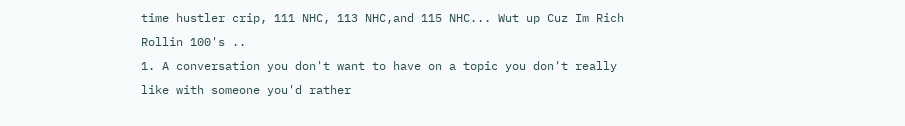time hustler crip, 111 NHC, 113 NHC,and 115 NHC... Wut up Cuz Im Rich Rollin 100's ..
1. A conversation you don't want to have on a topic you don't really like with someone you'd rather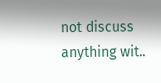not discuss anything wit..